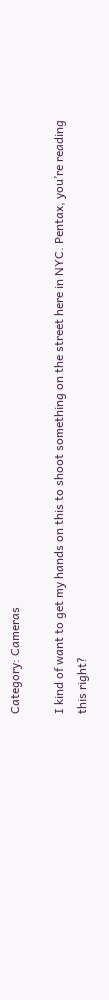Category: Cameras

I kind of want to get my hands on this to shoot something on the street here in NYC. Pentax, you’re reading this right?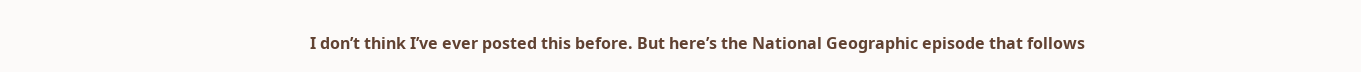I don’t think I’ve ever posted this before. But here’s the National Geographic episode that follows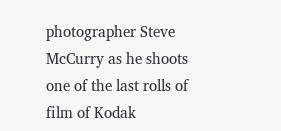photographer Steve McCurry as he shoots one of the last rolls of film of Kodak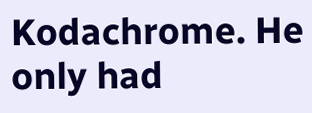Kodachrome. He only had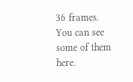36 frames. You can see some of them here.